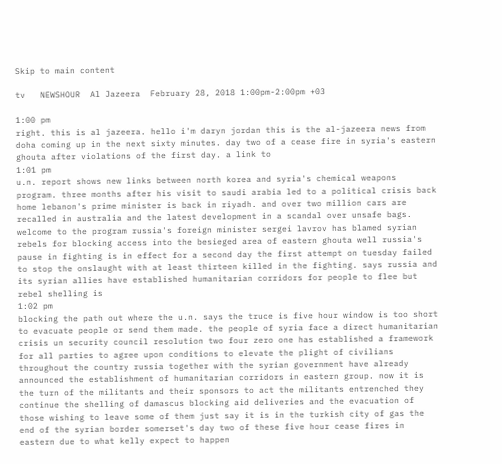Skip to main content

tv   NEWSHOUR  Al Jazeera  February 28, 2018 1:00pm-2:00pm +03

1:00 pm
right. this is al jazeera. hello i'm daryn jordan this is the al-jazeera news from doha coming up in the next sixty minutes. day two of a cease fire in syria's eastern ghouta after violations of the first day. a link to
1:01 pm
u.n. report shows new links between north korea and syria's chemical weapons program. three months after his visit to saudi arabia led to a political crisis back home lebanon's prime minister is back in riyadh. and over two million cars are recalled in australia and the latest development in a scandal over unsafe bags. welcome to the program russia's foreign minister sergei lavrov has blamed syrian rebels for blocking access into the besieged area of eastern ghouta well russia's pause in fighting is in effect for a second day the first attempt on tuesday failed to stop the onslaught with at least thirteen killed in the fighting. says russia and its syrian allies have established humanitarian corridors for people to flee but rebel shelling is
1:02 pm
blocking the path out where the u.n. says the truce is five hour window is too short to evacuate people or send them made. the people of syria face a direct humanitarian crisis un security council resolution two four zero one has established a framework for all parties to agree upon conditions to elevate the plight of civilians throughout the country russia together with the syrian government have already announced the establishment of humanitarian corridors in eastern group. now it is the turn of the militants and their sponsors to act the militants entrenched they continue the shelling of damascus blocking aid deliveries and the evacuation of those wishing to leave some of them just say it is in the turkish city of gas the end of the syrian border somerset's day two of these five hour cease fires in eastern due to what kelly expect to happen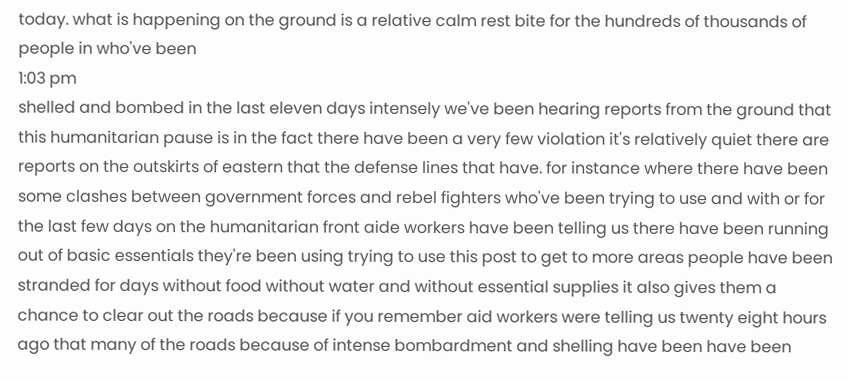today. what is happening on the ground is a relative calm rest bite for the hundreds of thousands of people in who've been
1:03 pm
shelled and bombed in the last eleven days intensely we've been hearing reports from the ground that this humanitarian pause is in the fact there have been a very few violation it's relatively quiet there are reports on the outskirts of eastern that the defense lines that have. for instance where there have been some clashes between government forces and rebel fighters who've been trying to use and with or for the last few days on the humanitarian front aide workers have been telling us there have been running out of basic essentials they're been using trying to use this post to get to more areas people have been stranded for days without food without water and without essential supplies it also gives them a chance to clear out the roads because if you remember aid workers were telling us twenty eight hours ago that many of the roads because of intense bombardment and shelling have been have been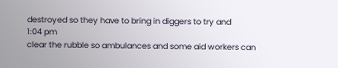destroyed so they have to bring in diggers to try and
1:04 pm
clear the rubble so ambulances and some aid workers can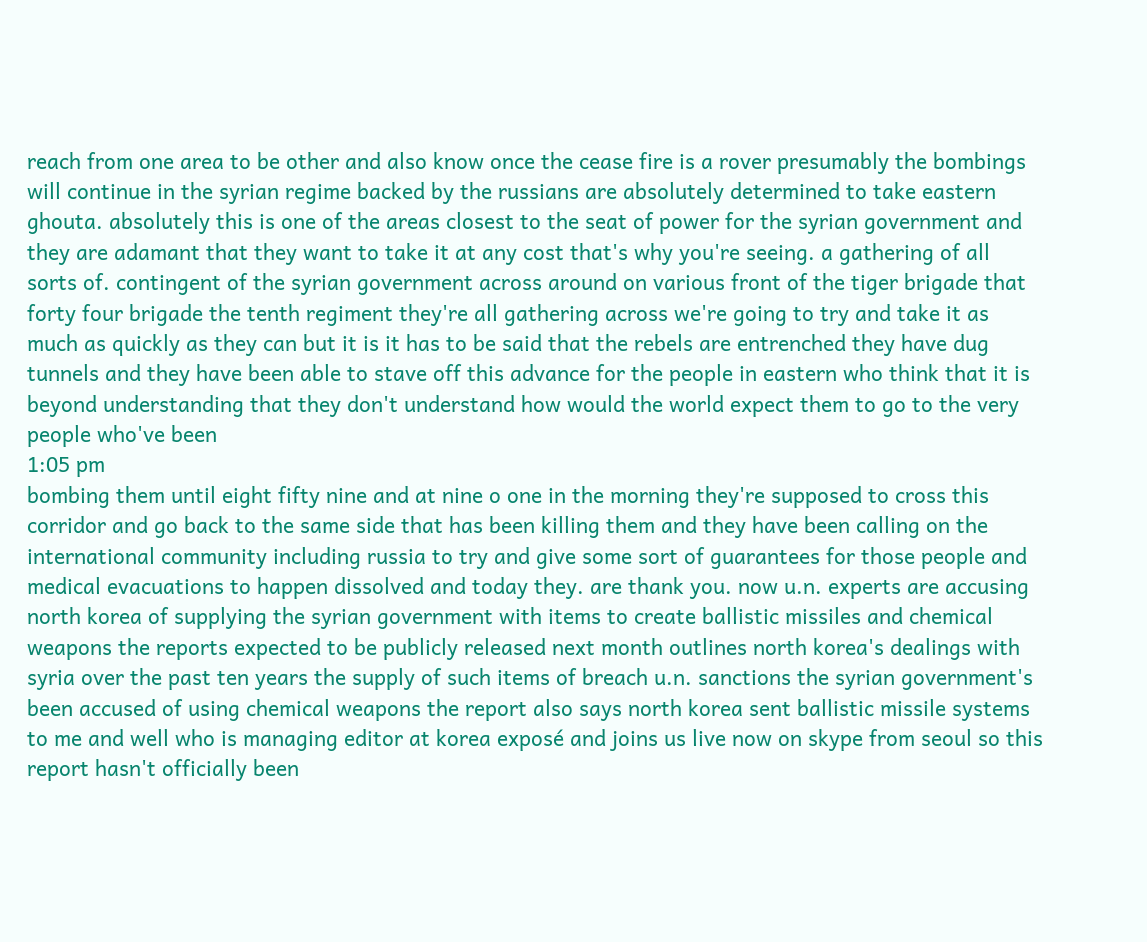reach from one area to be other and also know once the cease fire is a rover presumably the bombings will continue in the syrian regime backed by the russians are absolutely determined to take eastern ghouta. absolutely this is one of the areas closest to the seat of power for the syrian government and they are adamant that they want to take it at any cost that's why you're seeing. a gathering of all sorts of. contingent of the syrian government across around on various front of the tiger brigade that forty four brigade the tenth regiment they're all gathering across we're going to try and take it as much as quickly as they can but it is it has to be said that the rebels are entrenched they have dug tunnels and they have been able to stave off this advance for the people in eastern who think that it is beyond understanding that they don't understand how would the world expect them to go to the very people who've been
1:05 pm
bombing them until eight fifty nine and at nine o one in the morning they're supposed to cross this corridor and go back to the same side that has been killing them and they have been calling on the international community including russia to try and give some sort of guarantees for those people and medical evacuations to happen dissolved and today they. are thank you. now u.n. experts are accusing north korea of supplying the syrian government with items to create ballistic missiles and chemical weapons the reports expected to be publicly released next month outlines north korea's dealings with syria over the past ten years the supply of such items of breach u.n. sanctions the syrian government's been accused of using chemical weapons the report also says north korea sent ballistic missile systems to me and well who is managing editor at korea exposé and joins us live now on skype from seoul so this report hasn't officially been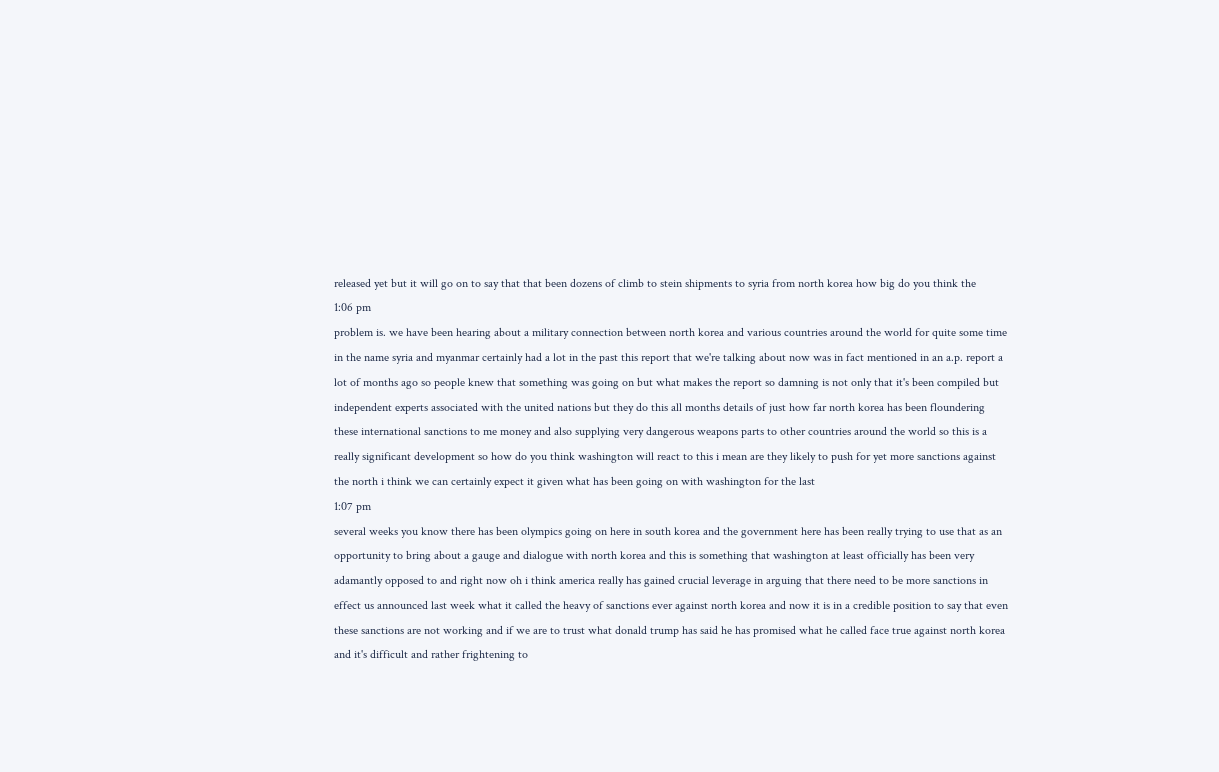released yet but it will go on to say that that been dozens of climb to stein shipments to syria from north korea how big do you think the
1:06 pm
problem is. we have been hearing about a military connection between north korea and various countries around the world for quite some time in the name syria and myanmar certainly had a lot in the past this report that we're talking about now was in fact mentioned in an a.p. report a lot of months ago so people knew that something was going on but what makes the report so damning is not only that it's been compiled but independent experts associated with the united nations but they do this all months details of just how far north korea has been floundering these international sanctions to me money and also supplying very dangerous weapons parts to other countries around the world so this is a really significant development so how do you think washington will react to this i mean are they likely to push for yet more sanctions against the north i think we can certainly expect it given what has been going on with washington for the last
1:07 pm
several weeks you know there has been olympics going on here in south korea and the government here has been really trying to use that as an opportunity to bring about a gauge and dialogue with north korea and this is something that washington at least officially has been very adamantly opposed to and right now oh i think america really has gained crucial leverage in arguing that there need to be more sanctions in effect us announced last week what it called the heavy of sanctions ever against north korea and now it is in a credible position to say that even these sanctions are not working and if we are to trust what donald trump has said he has promised what he called face true against north korea and it's difficult and rather frightening to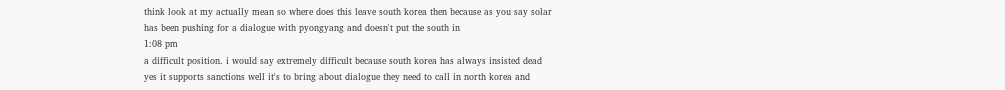think look at my actually mean so where does this leave south korea then because as you say solar has been pushing for a dialogue with pyongyang and doesn't put the south in
1:08 pm
a difficult position. i would say extremely difficult because south korea has always insisted dead yes it supports sanctions well it's to bring about dialogue they need to call in north korea and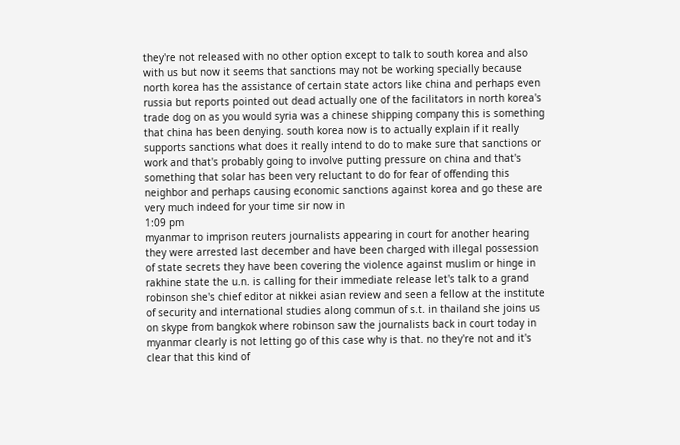they're not released with no other option except to talk to south korea and also with us but now it seems that sanctions may not be working specially because north korea has the assistance of certain state actors like china and perhaps even russia but reports pointed out dead actually one of the facilitators in north korea's trade dog on as you would syria was a chinese shipping company this is something that china has been denying. south korea now is to actually explain if it really supports sanctions what does it really intend to do to make sure that sanctions or work and that's probably going to involve putting pressure on china and that's something that solar has been very reluctant to do for fear of offending this neighbor and perhaps causing economic sanctions against korea and go these are very much indeed for your time sir now in
1:09 pm
myanmar to imprison reuters journalists appearing in court for another hearing they were arrested last december and have been charged with illegal possession of state secrets they have been covering the violence against muslim or hinge in rakhine state the u.n. is calling for their immediate release let's talk to a grand robinson she's chief editor at nikkei asian review and seen a fellow at the institute of security and international studies along commun of s.t. in thailand she joins us on skype from bangkok where robinson saw the journalists back in court today in myanmar clearly is not letting go of this case why is that. no they're not and it's clear that this kind of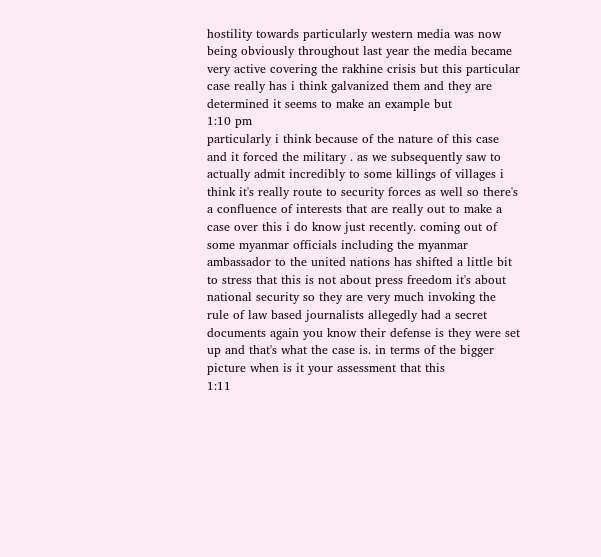hostility towards particularly western media was now being obviously throughout last year the media became very active covering the rakhine crisis but this particular case really has i think galvanized them and they are determined it seems to make an example but
1:10 pm
particularly i think because of the nature of this case and it forced the military . as we subsequently saw to actually admit incredibly to some killings of villages i think it's really route to security forces as well so there's a confluence of interests that are really out to make a case over this i do know just recently. coming out of some myanmar officials including the myanmar ambassador to the united nations has shifted a little bit to stress that this is not about press freedom it's about national security so they are very much invoking the rule of law based journalists allegedly had a secret documents again you know their defense is they were set up and that's what the case is. in terms of the bigger picture when is it your assessment that this
1:11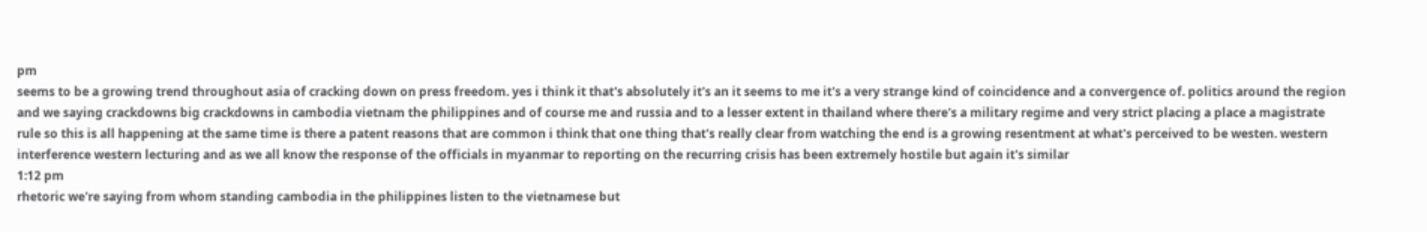pm
seems to be a growing trend throughout asia of cracking down on press freedom. yes i think it that's absolutely it's an it seems to me it's a very strange kind of coincidence and a convergence of. politics around the region and we saying crackdowns big crackdowns in cambodia vietnam the philippines and of course me and russia and to a lesser extent in thailand where there's a military regime and very strict placing a place a magistrate rule so this is all happening at the same time is there a patent reasons that are common i think that one thing that's really clear from watching the end is a growing resentment at what's perceived to be westen. western interference western lecturing and as we all know the response of the officials in myanmar to reporting on the recurring crisis has been extremely hostile but again it's similar
1:12 pm
rhetoric we're saying from whom standing cambodia in the philippines listen to the vietnamese but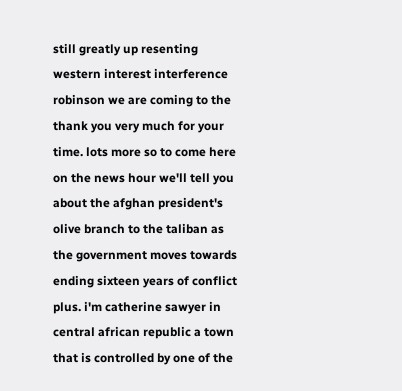still greatly up resenting western interest interference robinson we are coming to the thank you very much for your time. lots more so to come here on the news hour we'll tell you about the afghan president's olive branch to the taliban as the government moves towards ending sixteen years of conflict plus. i'm catherine sawyer in central african republic a town that is controlled by one of the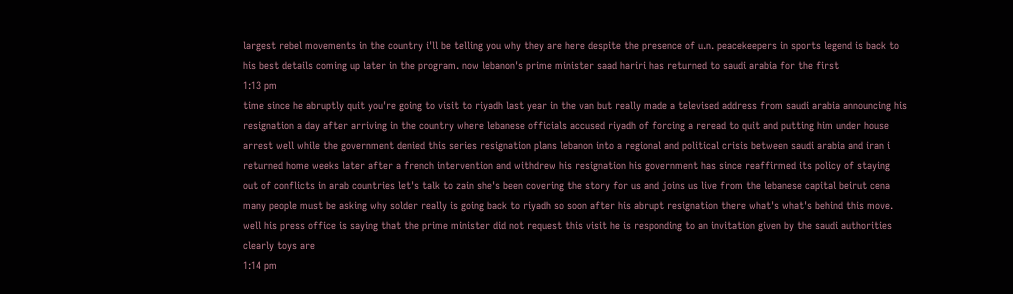largest rebel movements in the country i'll be telling you why they are here despite the presence of u.n. peacekeepers in sports legend is back to his best details coming up later in the program. now lebanon's prime minister saad hariri has returned to saudi arabia for the first
1:13 pm
time since he abruptly quit you're going to visit to riyadh last year in the van but really made a televised address from saudi arabia announcing his resignation a day after arriving in the country where lebanese officials accused riyadh of forcing a reread to quit and putting him under house arrest well while the government denied this series resignation plans lebanon into a regional and political crisis between saudi arabia and iran i returned home weeks later after a french intervention and withdrew his resignation his government has since reaffirmed its policy of staying out of conflicts in arab countries let's talk to zain she's been covering the story for us and joins us live from the lebanese capital beirut cena many people must be asking why solder really is going back to riyadh so soon after his abrupt resignation there what's what's behind this move. well his press office is saying that the prime minister did not request this visit he is responding to an invitation given by the saudi authorities clearly toys are
1:14 pm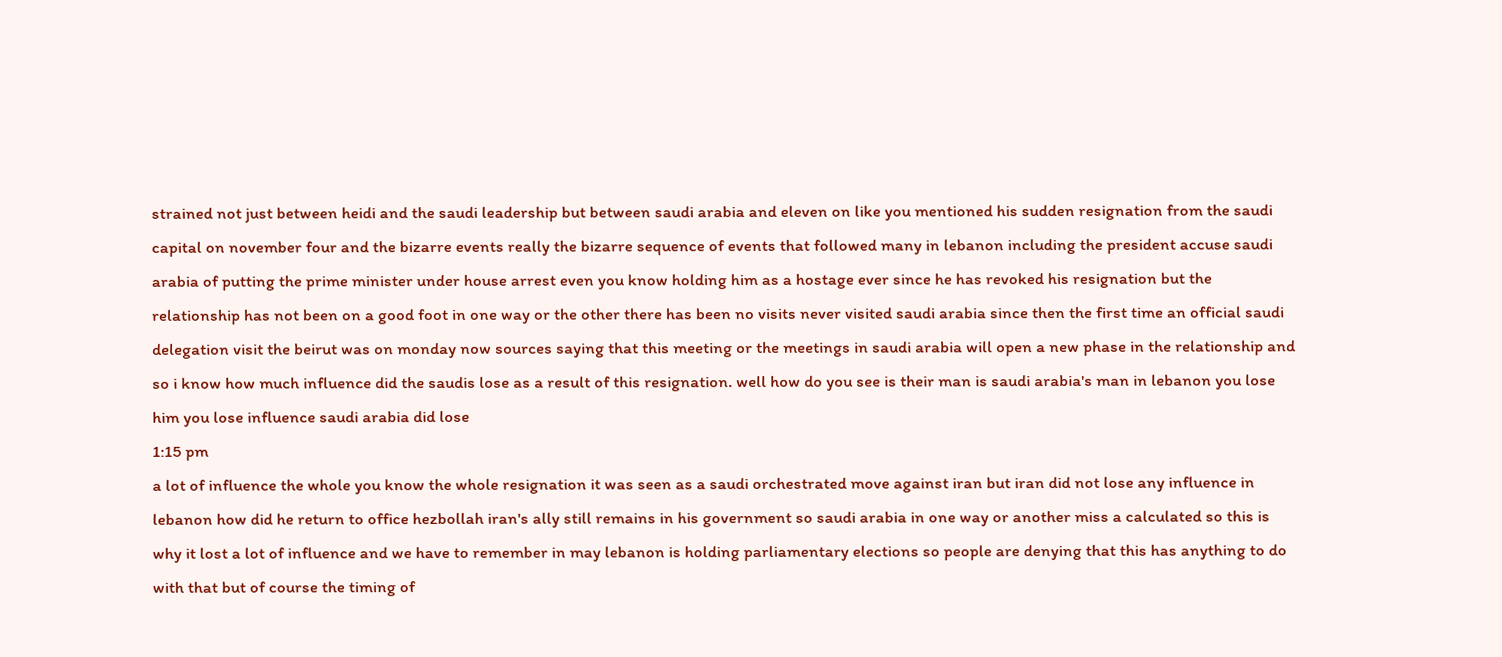strained not just between heidi and the saudi leadership but between saudi arabia and eleven on like you mentioned his sudden resignation from the saudi capital on november four and the bizarre events really the bizarre sequence of events that followed many in lebanon including the president accuse saudi arabia of putting the prime minister under house arrest even you know holding him as a hostage ever since he has revoked his resignation but the relationship has not been on a good foot in one way or the other there has been no visits never visited saudi arabia since then the first time an official saudi delegation visit the beirut was on monday now sources saying that this meeting or the meetings in saudi arabia will open a new phase in the relationship and so i know how much influence did the saudis lose as a result of this resignation. well how do you see is their man is saudi arabia's man in lebanon you lose him you lose influence saudi arabia did lose
1:15 pm
a lot of influence the whole you know the whole resignation it was seen as a saudi orchestrated move against iran but iran did not lose any influence in lebanon how did he return to office hezbollah iran's ally still remains in his government so saudi arabia in one way or another miss a calculated so this is why it lost a lot of influence and we have to remember in may lebanon is holding parliamentary elections so people are denying that this has anything to do with that but of course the timing of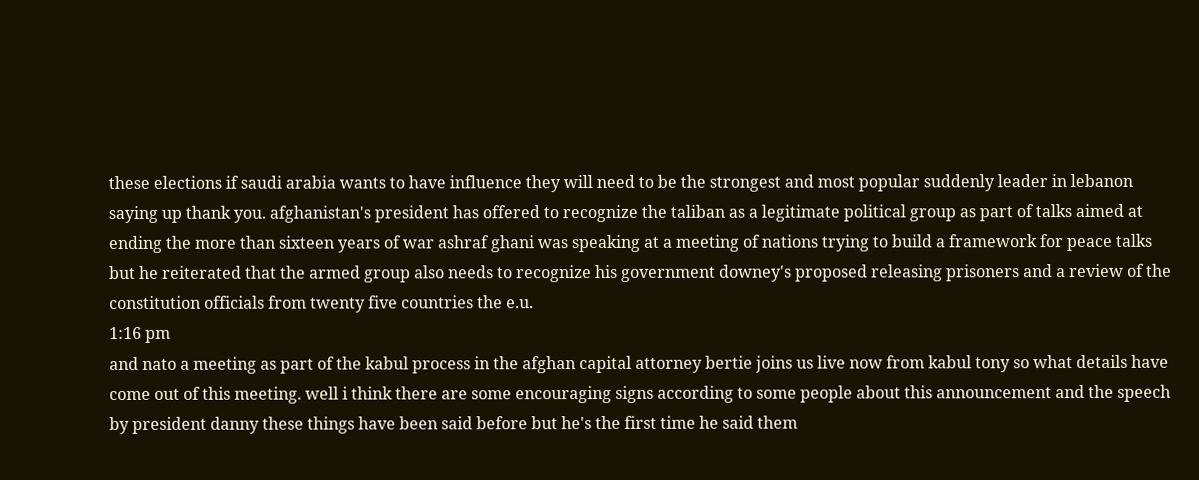these elections if saudi arabia wants to have influence they will need to be the strongest and most popular suddenly leader in lebanon saying up thank you. afghanistan's president has offered to recognize the taliban as a legitimate political group as part of talks aimed at ending the more than sixteen years of war ashraf ghani was speaking at a meeting of nations trying to build a framework for peace talks but he reiterated that the armed group also needs to recognize his government downey's proposed releasing prisoners and a review of the constitution officials from twenty five countries the e.u.
1:16 pm
and nato a meeting as part of the kabul process in the afghan capital attorney bertie joins us live now from kabul tony so what details have come out of this meeting. well i think there are some encouraging signs according to some people about this announcement and the speech by president danny these things have been said before but he's the first time he said them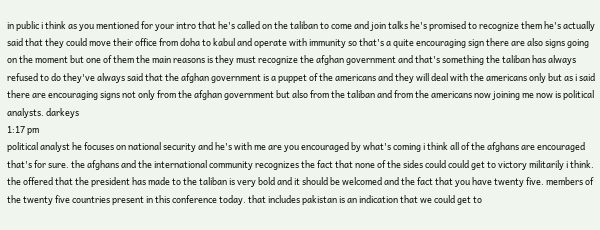in public i think as you mentioned for your intro that he's called on the taliban to come and join talks he's promised to recognize them he's actually said that they could move their office from doha to kabul and operate with immunity so that's a quite encouraging sign there are also signs going on the moment but one of them the main reasons is they must recognize the afghan government and that's something the taliban has always refused to do they've always said that the afghan government is a puppet of the americans and they will deal with the americans only but as i said there are encouraging signs not only from the afghan government but also from the taliban and from the americans now joining me now is political analysts. darkeys
1:17 pm
political analyst he focuses on national security and he's with me are you encouraged by what's coming i think all of the afghans are encouraged that's for sure. the afghans and the international community recognizes the fact that none of the sides could could get to victory militarily i think. the offered that the president has made to the taliban is very bold and it should be welcomed and the fact that you have twenty five. members of the twenty five countries present in this conference today. that includes pakistan is an indication that we could get to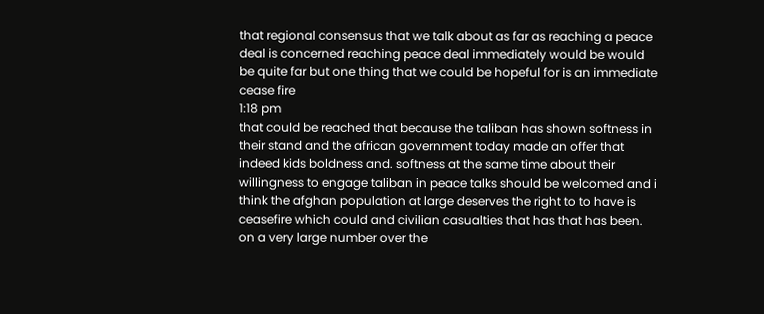that regional consensus that we talk about as far as reaching a peace deal is concerned reaching peace deal immediately would be would be quite far but one thing that we could be hopeful for is an immediate cease fire
1:18 pm
that could be reached that because the taliban has shown softness in their stand and the african government today made an offer that indeed kids boldness and. softness at the same time about their willingness to engage taliban in peace talks should be welcomed and i think the afghan population at large deserves the right to to have is ceasefire which could and civilian casualties that has that has been. on a very large number over the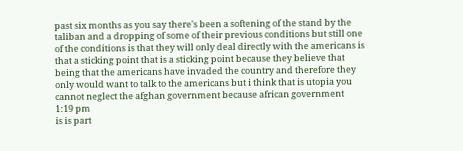past six months as you say there's been a softening of the stand by the taliban and a dropping of some of their previous conditions but still one of the conditions is that they will only deal directly with the americans is that a sticking point that is a sticking point because they believe that being that the americans have invaded the country and therefore they only would want to talk to the americans but i think that is utopia you cannot neglect the afghan government because african government
1:19 pm
is is part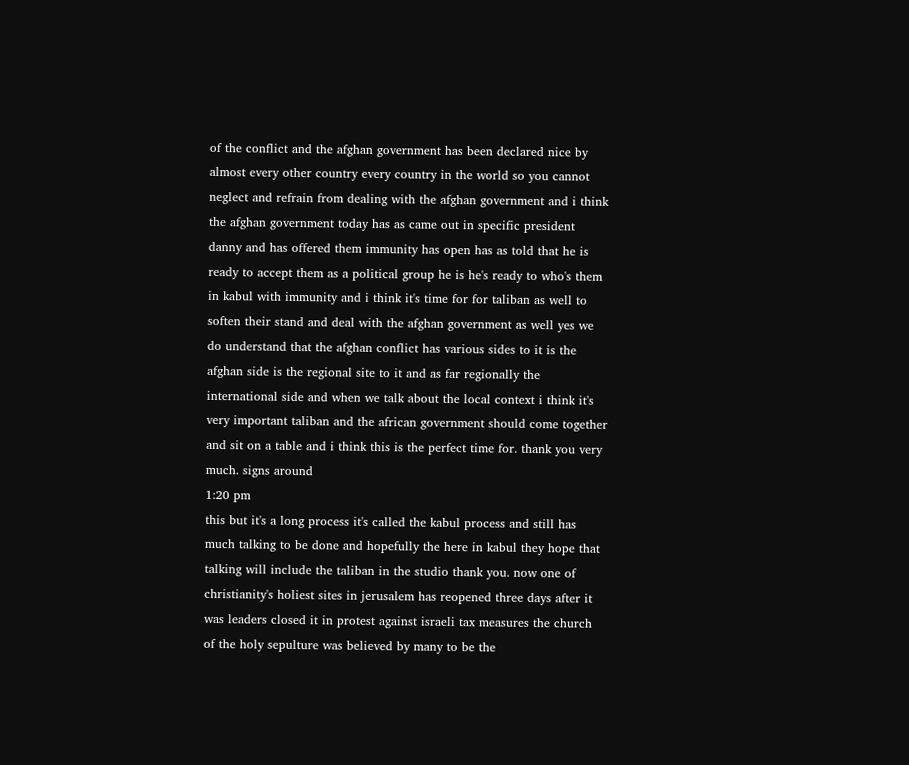of the conflict and the afghan government has been declared nice by almost every other country every country in the world so you cannot neglect and refrain from dealing with the afghan government and i think the afghan government today has as came out in specific president danny and has offered them immunity has open has as told that he is ready to accept them as a political group he is he's ready to who's them in kabul with immunity and i think it's time for for taliban as well to soften their stand and deal with the afghan government as well yes we do understand that the afghan conflict has various sides to it is the afghan side is the regional site to it and as far regionally the international side and when we talk about the local context i think it's very important taliban and the african government should come together and sit on a table and i think this is the perfect time for. thank you very much. signs around
1:20 pm
this but it's a long process it's called the kabul process and still has much talking to be done and hopefully the here in kabul they hope that talking will include the taliban in the studio thank you. now one of christianity's holiest sites in jerusalem has reopened three days after it was leaders closed it in protest against israeli tax measures the church of the holy sepulture was believed by many to be the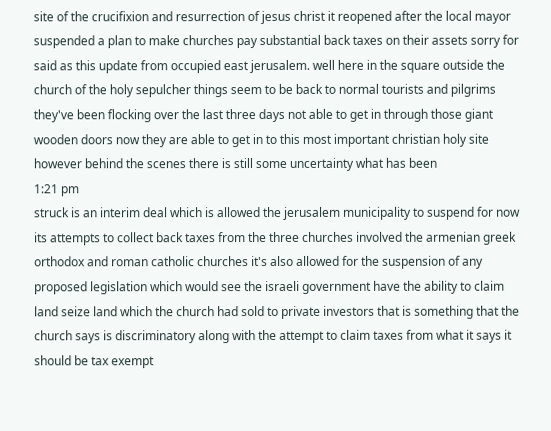site of the crucifixion and resurrection of jesus christ it reopened after the local mayor suspended a plan to make churches pay substantial back taxes on their assets sorry for said as this update from occupied east jerusalem. well here in the square outside the church of the holy sepulcher things seem to be back to normal tourists and pilgrims they've been flocking over the last three days not able to get in through those giant wooden doors now they are able to get in to this most important christian holy site however behind the scenes there is still some uncertainty what has been
1:21 pm
struck is an interim deal which is allowed the jerusalem municipality to suspend for now its attempts to collect back taxes from the three churches involved the armenian greek orthodox and roman catholic churches it's also allowed for the suspension of any proposed legislation which would see the israeli government have the ability to claim land seize land which the church had sold to private investors that is something that the church says is discriminatory along with the attempt to claim taxes from what it says it should be tax exempt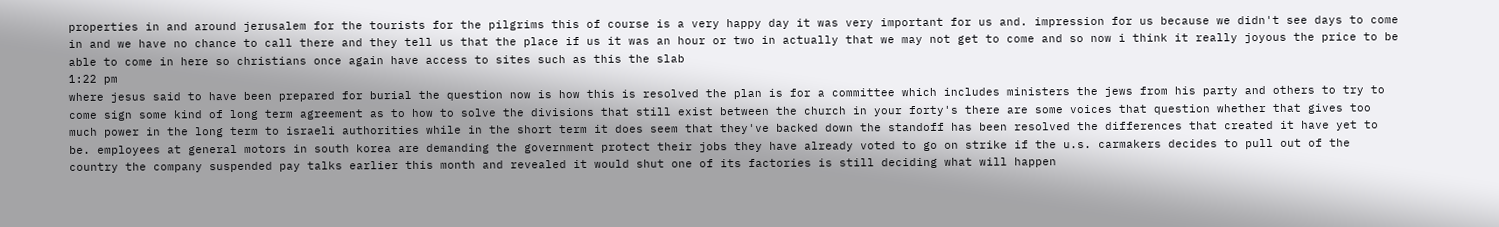properties in and around jerusalem for the tourists for the pilgrims this of course is a very happy day it was very important for us and. impression for us because we didn't see days to come in and we have no chance to call there and they tell us that the place if us it was an hour or two in actually that we may not get to come and so now i think it really joyous the price to be able to come in here so christians once again have access to sites such as this the slab
1:22 pm
where jesus said to have been prepared for burial the question now is how this is resolved the plan is for a committee which includes ministers the jews from his party and others to try to come sign some kind of long term agreement as to how to solve the divisions that still exist between the church in your forty's there are some voices that question whether that gives too much power in the long term to israeli authorities while in the short term it does seem that they've backed down the standoff has been resolved the differences that created it have yet to be. employees at general motors in south korea are demanding the government protect their jobs they have already voted to go on strike if the u.s. carmakers decides to pull out of the country the company suspended pay talks earlier this month and revealed it would shut one of its factories is still deciding what will happen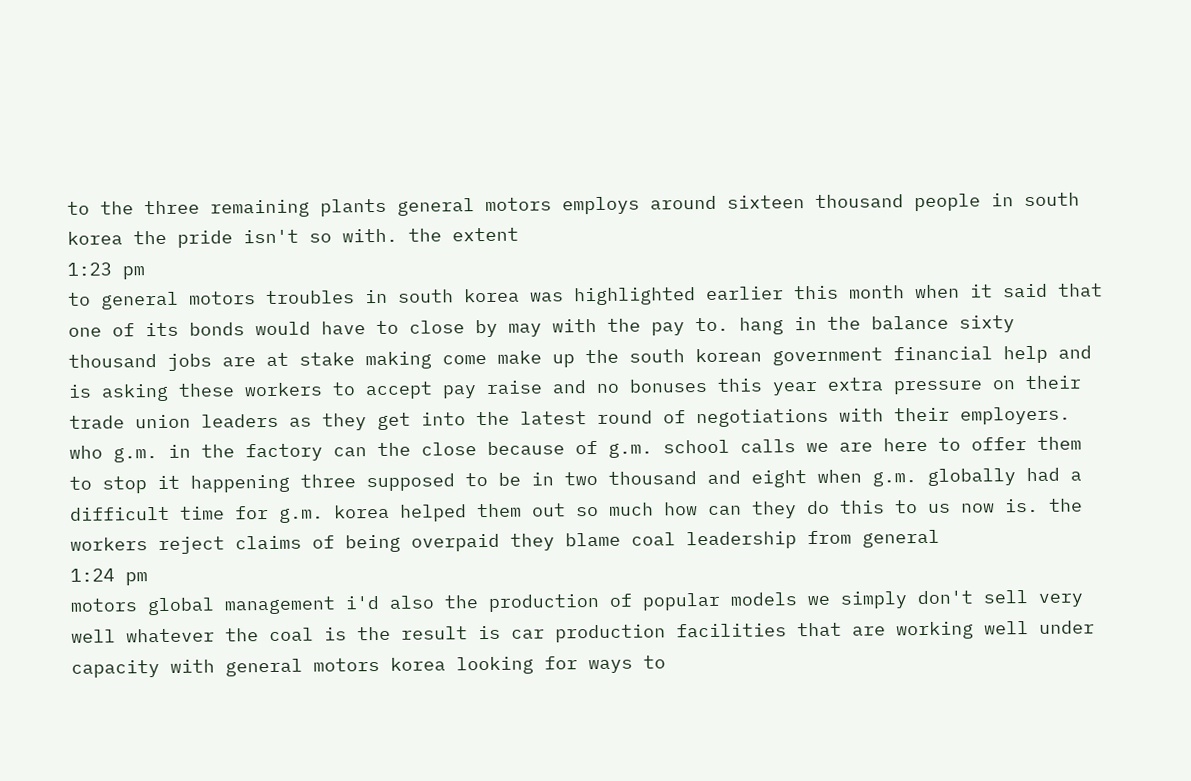to the three remaining plants general motors employs around sixteen thousand people in south korea the pride isn't so with. the extent
1:23 pm
to general motors troubles in south korea was highlighted earlier this month when it said that one of its bonds would have to close by may with the pay to. hang in the balance sixty thousand jobs are at stake making come make up the south korean government financial help and is asking these workers to accept pay raise and no bonuses this year extra pressure on their trade union leaders as they get into the latest round of negotiations with their employers. who g.m. in the factory can the close because of g.m. school calls we are here to offer them to stop it happening three supposed to be in two thousand and eight when g.m. globally had a difficult time for g.m. korea helped them out so much how can they do this to us now is. the workers reject claims of being overpaid they blame coal leadership from general
1:24 pm
motors global management i'd also the production of popular models we simply don't sell very well whatever the coal is the result is car production facilities that are working well under capacity with general motors korea looking for ways to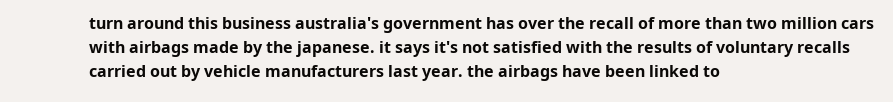turn around this business australia's government has over the recall of more than two million cars with airbags made by the japanese. it says it's not satisfied with the results of voluntary recalls carried out by vehicle manufacturers last year. the airbags have been linked to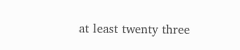at least twenty three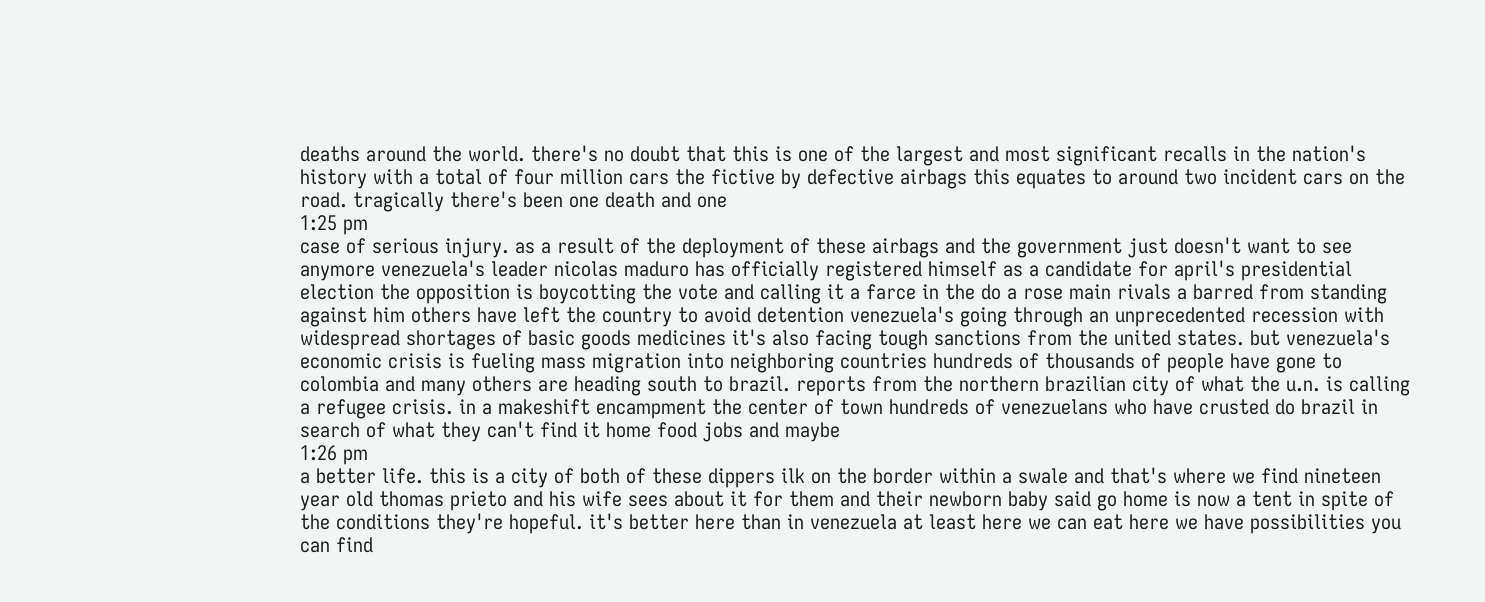deaths around the world. there's no doubt that this is one of the largest and most significant recalls in the nation's history with a total of four million cars the fictive by defective airbags this equates to around two incident cars on the road. tragically there's been one death and one
1:25 pm
case of serious injury. as a result of the deployment of these airbags and the government just doesn't want to see anymore venezuela's leader nicolas maduro has officially registered himself as a candidate for april's presidential election the opposition is boycotting the vote and calling it a farce in the do a rose main rivals a barred from standing against him others have left the country to avoid detention venezuela's going through an unprecedented recession with widespread shortages of basic goods medicines it's also facing tough sanctions from the united states. but venezuela's economic crisis is fueling mass migration into neighboring countries hundreds of thousands of people have gone to colombia and many others are heading south to brazil. reports from the northern brazilian city of what the u.n. is calling a refugee crisis. in a makeshift encampment the center of town hundreds of venezuelans who have crusted do brazil in search of what they can't find it home food jobs and maybe
1:26 pm
a better life. this is a city of both of these dippers ilk on the border within a swale and that's where we find nineteen year old thomas prieto and his wife sees about it for them and their newborn baby said go home is now a tent in spite of the conditions they're hopeful. it's better here than in venezuela at least here we can eat here we have possibilities you can find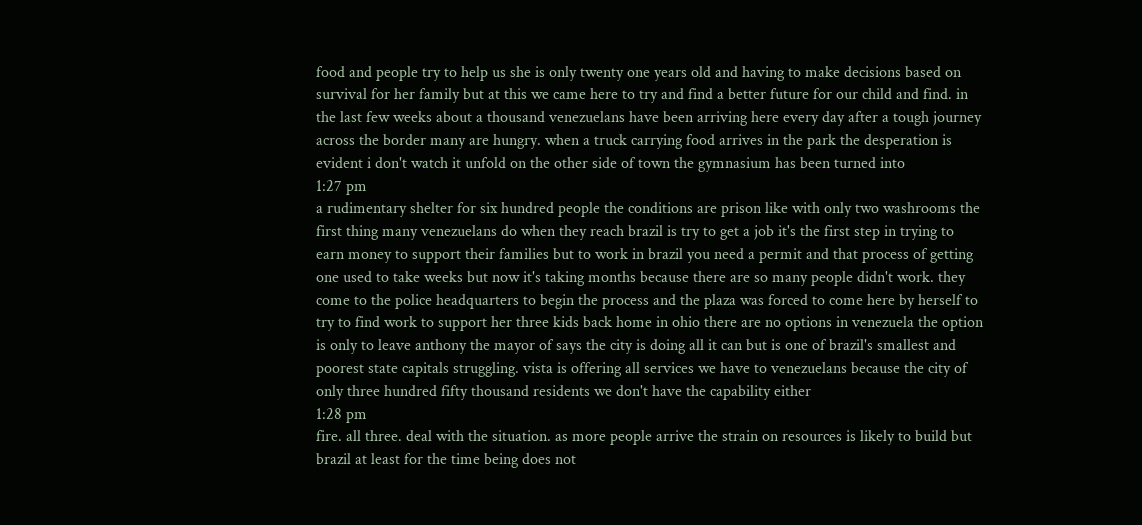food and people try to help us she is only twenty one years old and having to make decisions based on survival for her family but at this we came here to try and find a better future for our child and find. in the last few weeks about a thousand venezuelans have been arriving here every day after a tough journey across the border many are hungry. when a truck carrying food arrives in the park the desperation is evident i don't watch it unfold on the other side of town the gymnasium has been turned into
1:27 pm
a rudimentary shelter for six hundred people the conditions are prison like with only two washrooms the first thing many venezuelans do when they reach brazil is try to get a job it's the first step in trying to earn money to support their families but to work in brazil you need a permit and that process of getting one used to take weeks but now it's taking months because there are so many people didn't work. they come to the police headquarters to begin the process and the plaza was forced to come here by herself to try to find work to support her three kids back home in ohio there are no options in venezuela the option is only to leave anthony the mayor of says the city is doing all it can but is one of brazil's smallest and poorest state capitals struggling. vista is offering all services we have to venezuelans because the city of only three hundred fifty thousand residents we don't have the capability either
1:28 pm
fire. all three. deal with the situation. as more people arrive the strain on resources is likely to build but brazil at least for the time being does not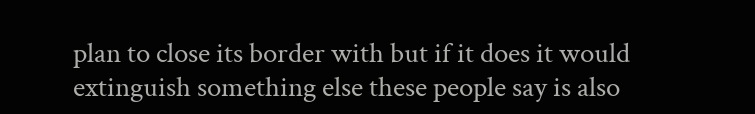plan to close its border with but if it does it would extinguish something else these people say is also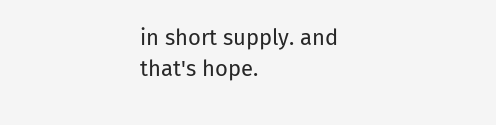in short supply. and that's hope.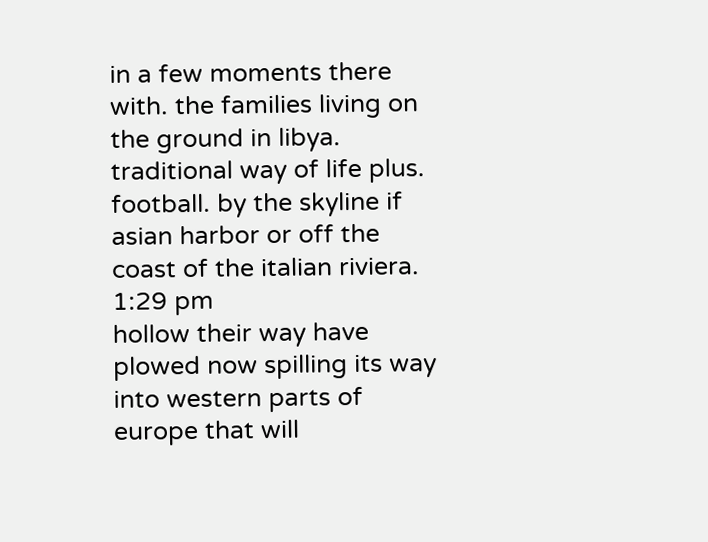in a few moments there with. the families living on the ground in libya. traditional way of life plus. football. by the skyline if asian harbor or off the coast of the italian riviera.
1:29 pm
hollow their way have plowed now spilling its way into western parts of europe that will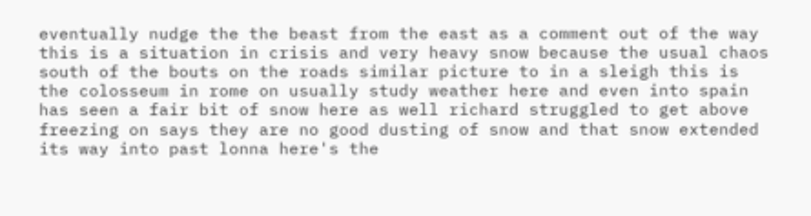eventually nudge the the beast from the east as a comment out of the way this is a situation in crisis and very heavy snow because the usual chaos south of the bouts on the roads similar picture to in a sleigh this is the colosseum in rome on usually study weather here and even into spain has seen a fair bit of snow here as well richard struggled to get above freezing on says they are no good dusting of snow and that snow extended its way into past lonna here's the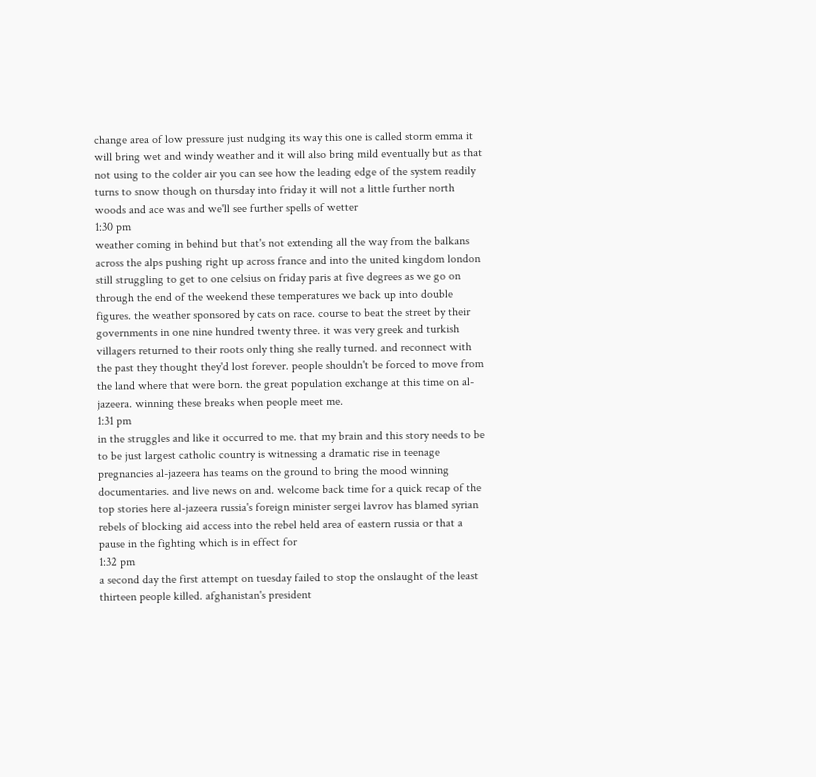change area of low pressure just nudging its way this one is called storm emma it will bring wet and windy weather and it will also bring mild eventually but as that not using to the colder air you can see how the leading edge of the system readily turns to snow though on thursday into friday it will not a little further north woods and ace was and we'll see further spells of wetter
1:30 pm
weather coming in behind but that's not extending all the way from the balkans across the alps pushing right up across france and into the united kingdom london still struggling to get to one celsius on friday paris at five degrees as we go on through the end of the weekend these temperatures we back up into double figures. the weather sponsored by cats on race. course to beat the street by their governments in one nine hundred twenty three. it was very greek and turkish villagers returned to their roots only thing she really turned. and reconnect with the past they thought they'd lost forever. people shouldn't be forced to move from the land where that were born. the great population exchange at this time on al-jazeera. winning these breaks when people meet me.
1:31 pm
in the struggles and like it occurred to me. that my brain and this story needs to be to be just largest catholic country is witnessing a dramatic rise in teenage pregnancies al-jazeera has teams on the ground to bring the mood winning documentaries. and live news on and. welcome back time for a quick recap of the top stories here al-jazeera russia's foreign minister sergei lavrov has blamed syrian rebels of blocking aid access into the rebel held area of eastern russia or that a pause in the fighting which is in effect for
1:32 pm
a second day the first attempt on tuesday failed to stop the onslaught of the least thirteen people killed. afghanistan's president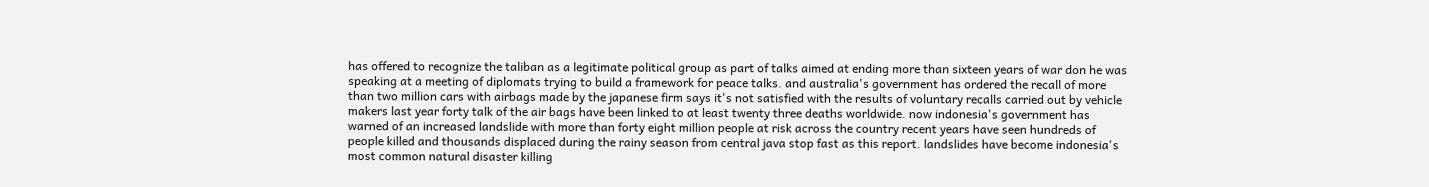has offered to recognize the taliban as a legitimate political group as part of talks aimed at ending more than sixteen years of war don he was speaking at a meeting of diplomats trying to build a framework for peace talks. and australia's government has ordered the recall of more than two million cars with airbags made by the japanese firm says it's not satisfied with the results of voluntary recalls carried out by vehicle makers last year forty talk of the air bags have been linked to at least twenty three deaths worldwide. now indonesia's government has warned of an increased landslide with more than forty eight million people at risk across the country recent years have seen hundreds of people killed and thousands displaced during the rainy season from central java stop fast as this report. landslides have become indonesia's most common natural disaster killing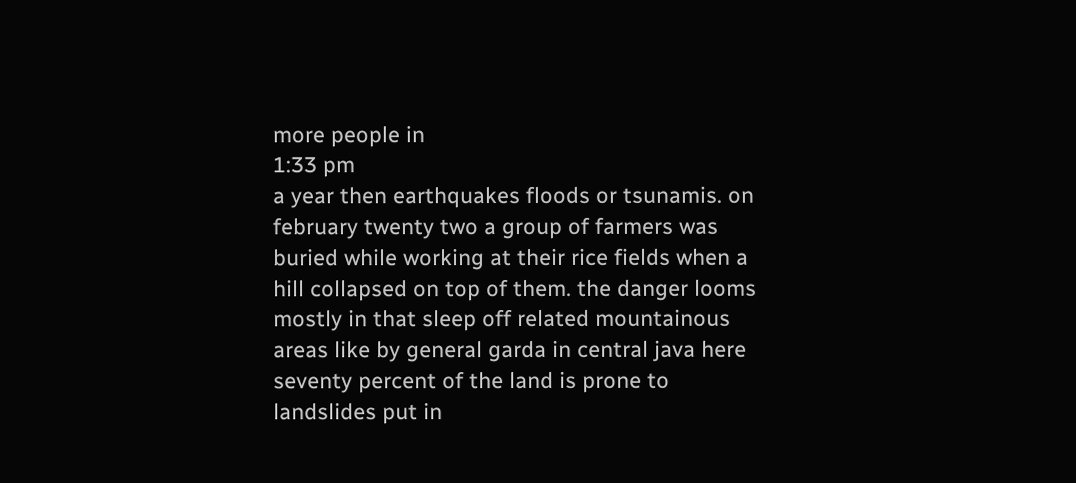more people in
1:33 pm
a year then earthquakes floods or tsunamis. on february twenty two a group of farmers was buried while working at their rice fields when a hill collapsed on top of them. the danger looms mostly in that sleep off related mountainous areas like by general garda in central java here seventy percent of the land is prone to landslides put in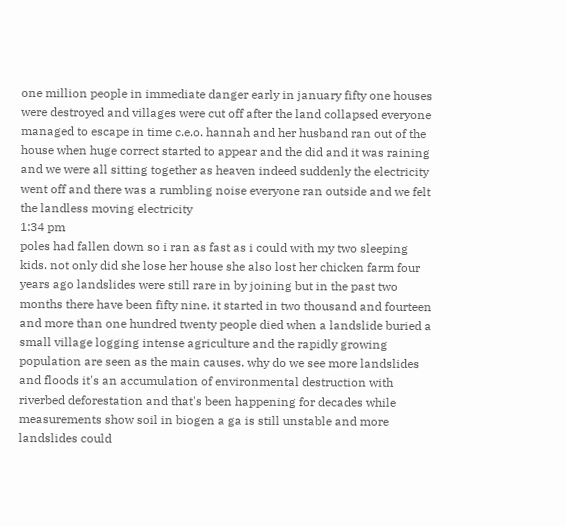one million people in immediate danger early in january fifty one houses were destroyed and villages were cut off after the land collapsed everyone managed to escape in time c.e.o. hannah and her husband ran out of the house when huge correct started to appear and the did and it was raining and we were all sitting together as heaven indeed suddenly the electricity went off and there was a rumbling noise everyone ran outside and we felt the landless moving electricity
1:34 pm
poles had fallen down so i ran as fast as i could with my two sleeping kids. not only did she lose her house she also lost her chicken farm four years ago landslides were still rare in by joining but in the past two months there have been fifty nine. it started in two thousand and fourteen and more than one hundred twenty people died when a landslide buried a small village logging intense agriculture and the rapidly growing population are seen as the main causes. why do we see more landslides and floods it's an accumulation of environmental destruction with riverbed deforestation and that's been happening for decades while measurements show soil in biogen a ga is still unstable and more landslides could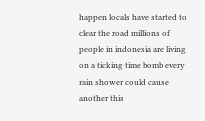happen locals have started to clear the road millions of people in indonesia are living on a ticking time bomb every rain shower could cause another this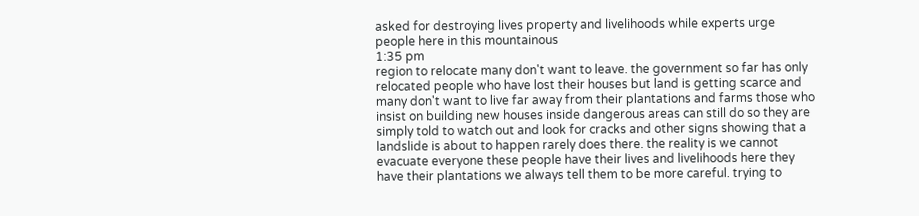asked for destroying lives property and livelihoods while experts urge people here in this mountainous
1:35 pm
region to relocate many don't want to leave. the government so far has only relocated people who have lost their houses but land is getting scarce and many don't want to live far away from their plantations and farms those who insist on building new houses inside dangerous areas can still do so they are simply told to watch out and look for cracks and other signs showing that a landslide is about to happen rarely does there. the reality is we cannot evacuate everyone these people have their lives and livelihoods here they have their plantations we always tell them to be more careful. trying to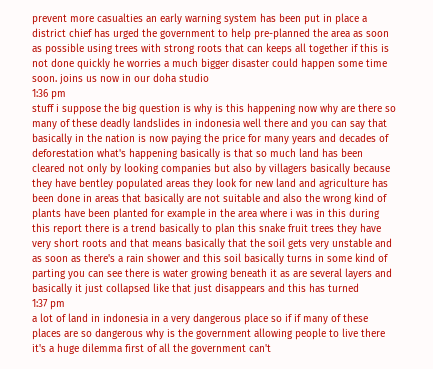prevent more casualties an early warning system has been put in place a district chief has urged the government to help pre-planned the area as soon as possible using trees with strong roots that can keeps all together if this is not done quickly he worries a much bigger disaster could happen some time soon. joins us now in our doha studio
1:36 pm
stuff i suppose the big question is why is this happening now why are there so many of these deadly landslides in indonesia well there and you can say that basically in the nation is now paying the price for many years and decades of deforestation what's happening basically is that so much land has been cleared not only by looking companies but also by villagers basically because they have bentley populated areas they look for new land and agriculture has been done in areas that basically are not suitable and also the wrong kind of plants have been planted for example in the area where i was in this during this report there is a trend basically to plan this snake fruit trees they have very short roots and that means basically that the soil gets very unstable and as soon as there's a rain shower and this soil basically turns in some kind of parting you can see there is water growing beneath it as are several layers and basically it just collapsed like that just disappears and this has turned
1:37 pm
a lot of land in indonesia in a very dangerous place so if if many of these places are so dangerous why is the government allowing people to live there it's a huge dilemma first of all the government can't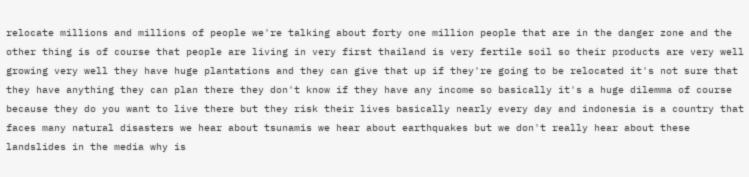relocate millions and millions of people we're talking about forty one million people that are in the danger zone and the other thing is of course that people are living in very first thailand is very fertile soil so their products are very well growing very well they have huge plantations and they can give that up if they're going to be relocated it's not sure that they have anything they can plan there they don't know if they have any income so basically it's a huge dilemma of course because they do you want to live there but they risk their lives basically nearly every day and indonesia is a country that faces many natural disasters we hear about tsunamis we hear about earthquakes but we don't really hear about these landslides in the media why is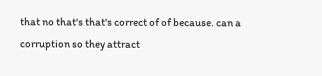that no that's that's correct of of because. can a corruption so they attract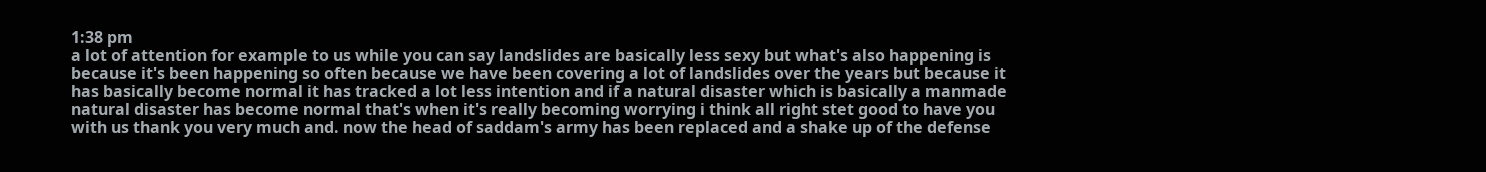1:38 pm
a lot of attention for example to us while you can say landslides are basically less sexy but what's also happening is because it's been happening so often because we have been covering a lot of landslides over the years but because it has basically become normal it has tracked a lot less intention and if a natural disaster which is basically a manmade natural disaster has become normal that's when it's really becoming worrying i think all right stet good to have you with us thank you very much and. now the head of saddam's army has been replaced and a shake up of the defense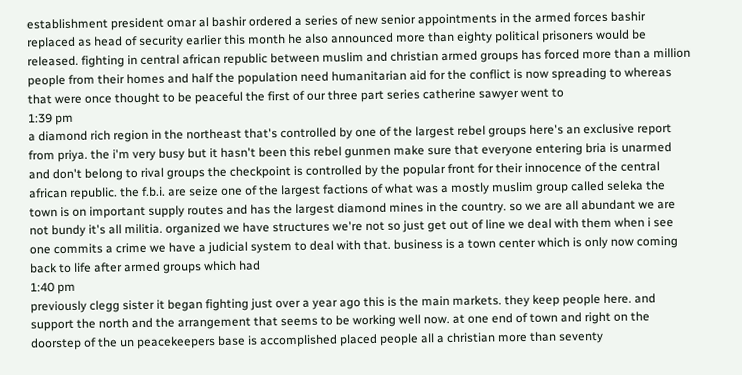establishment president omar al bashir ordered a series of new senior appointments in the armed forces bashir replaced as head of security earlier this month he also announced more than eighty political prisoners would be released. fighting in central african republic between muslim and christian armed groups has forced more than a million people from their homes and half the population need humanitarian aid for the conflict is now spreading to whereas that were once thought to be peaceful the first of our three part series catherine sawyer went to
1:39 pm
a diamond rich region in the northeast that's controlled by one of the largest rebel groups here's an exclusive report from priya. the i'm very busy but it hasn't been this rebel gunmen make sure that everyone entering bria is unarmed and don't belong to rival groups the checkpoint is controlled by the popular front for their innocence of the central african republic. the f.b.i. are seize one of the largest factions of what was a mostly muslim group called seleka the town is on important supply routes and has the largest diamond mines in the country. so we are all abundant we are not bundy it's all militia. organized we have structures we're not so just get out of line we deal with them when i see one commits a crime we have a judicial system to deal with that. business is a town center which is only now coming back to life after armed groups which had
1:40 pm
previously clegg sister it began fighting just over a year ago this is the main markets. they keep people here. and support the north and the arrangement that seems to be working well now. at one end of town and right on the doorstep of the un peacekeepers base is accomplished placed people all a christian more than seventy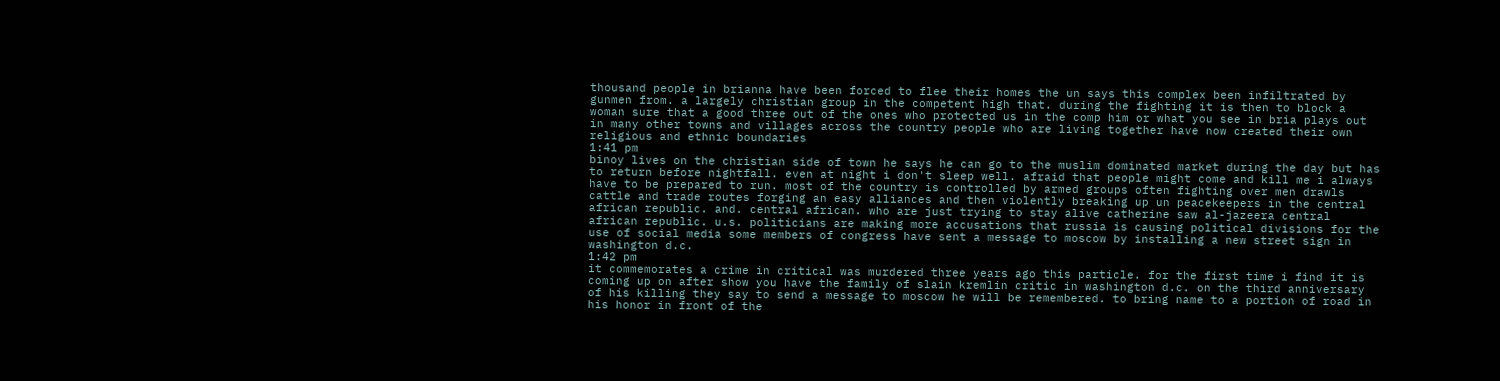thousand people in brianna have been forced to flee their homes the un says this complex been infiltrated by gunmen from. a largely christian group in the competent high that. during the fighting it is then to block a woman sure that a good three out of the ones who protected us in the comp him or what you see in bria plays out in many other towns and villages across the country people who are living together have now created their own religious and ethnic boundaries
1:41 pm
binoy lives on the christian side of town he says he can go to the muslim dominated market during the day but has to return before nightfall. even at night i don't sleep well. afraid that people might come and kill me i always have to be prepared to run. most of the country is controlled by armed groups often fighting over men drawls cattle and trade routes forging an easy alliances and then violently breaking up un peacekeepers in the central african republic. and. central african. who are just trying to stay alive catherine saw al-jazeera central african republic. u.s. politicians are making more accusations that russia is causing political divisions for the use of social media some members of congress have sent a message to moscow by installing a new street sign in washington d.c.
1:42 pm
it commemorates a crime in critical was murdered three years ago this particle. for the first time i find it is coming up on after show you have the family of slain kremlin critic in washington d.c. on the third anniversary of his killing they say to send a message to moscow he will be remembered. to bring name to a portion of road in his honor in front of the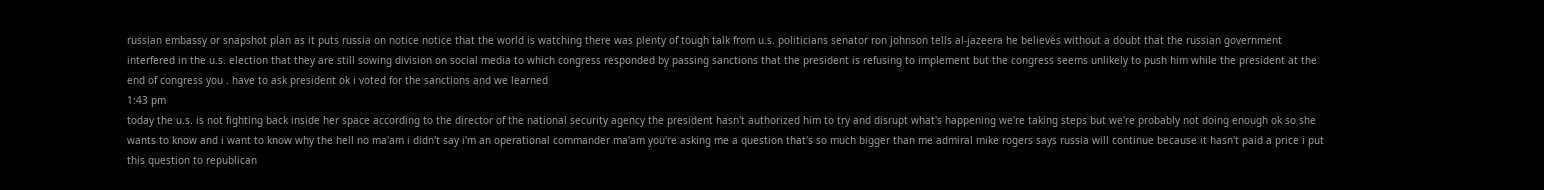russian embassy or snapshot plan as it puts russia on notice notice that the world is watching there was plenty of tough talk from u.s. politicians senator ron johnson tells al-jazeera he believes without a doubt that the russian government interfered in the u.s. election that they are still sowing division on social media to which congress responded by passing sanctions that the president is refusing to implement but the congress seems unlikely to push him while the president at the end of congress you . have to ask president ok i voted for the sanctions and we learned
1:43 pm
today the u.s. is not fighting back inside her space according to the director of the national security agency the president hasn't authorized him to try and disrupt what's happening we're taking steps but we're probably not doing enough ok so she wants to know and i want to know why the hell no ma'am i didn't say i'm an operational commander ma'am you're asking me a question that's so much bigger than me admiral mike rogers says russia will continue because it hasn't paid a price i put this question to republican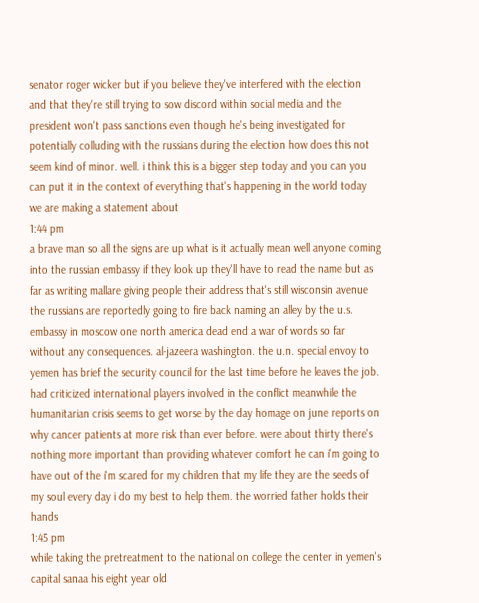senator roger wicker but if you believe they've interfered with the election and that they're still trying to sow discord within social media and the president won't pass sanctions even though he's being investigated for potentially colluding with the russians during the election how does this not seem kind of minor. well. i think this is a bigger step today and you can you can put it in the context of everything that's happening in the world today we are making a statement about
1:44 pm
a brave man so all the signs are up what is it actually mean well anyone coming into the russian embassy if they look up they'll have to read the name but as far as writing mallare giving people their address that's still wisconsin avenue the russians are reportedly going to fire back naming an alley by the u.s. embassy in moscow one north america dead end a war of words so far without any consequences. al-jazeera washington. the u.n. special envoy to yemen has brief the security council for the last time before he leaves the job. had criticized international players involved in the conflict meanwhile the humanitarian crisis seems to get worse by the day homage on june reports on why cancer patients at more risk than ever before. were about thirty there's nothing more important than providing whatever comfort he can i'm going to have out of the i'm scared for my children that my life they are the seeds of my soul every day i do my best to help them. the worried father holds their hands
1:45 pm
while taking the pretreatment to the national on college the center in yemen's capital sanaa his eight year old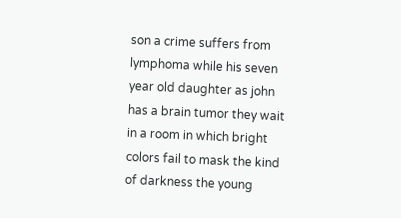son a crime suffers from lymphoma while his seven year old daughter as john has a brain tumor they wait in a room in which bright colors fail to mask the kind of darkness the young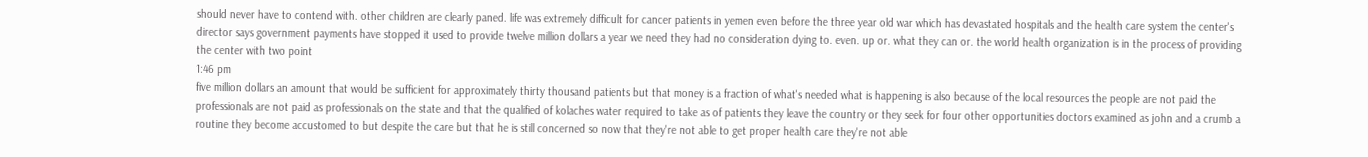should never have to contend with. other children are clearly paned. life was extremely difficult for cancer patients in yemen even before the three year old war which has devastated hospitals and the health care system the center's director says government payments have stopped it used to provide twelve million dollars a year we need they had no consideration dying to. even. up or. what they can or. the world health organization is in the process of providing the center with two point
1:46 pm
five million dollars an amount that would be sufficient for approximately thirty thousand patients but that money is a fraction of what's needed what is happening is also because of the local resources the people are not paid the professionals are not paid as professionals on the state and that the qualified of kolaches water required to take as of patients they leave the country or they seek for four other opportunities doctors examined as john and a crumb a routine they become accustomed to but despite the care but that he is still concerned so now that they're not able to get proper health care they're not able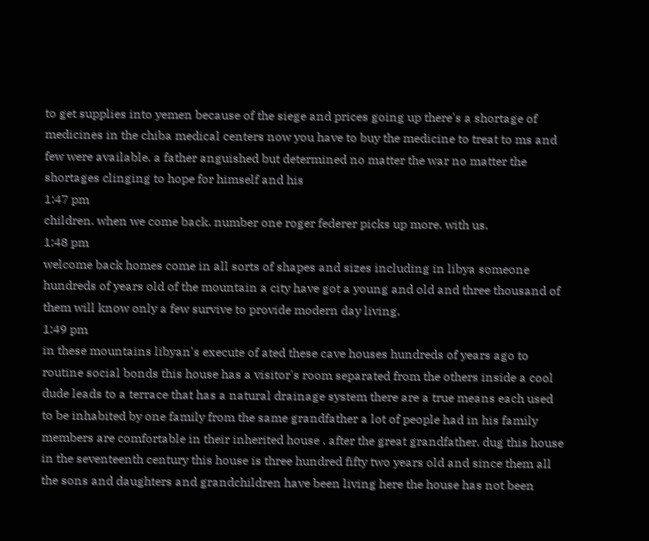to get supplies into yemen because of the siege and prices going up there's a shortage of medicines in the chiba medical centers now you have to buy the medicine to treat to ms and few were available. a father anguished but determined no matter the war no matter the shortages clinging to hope for himself and his
1:47 pm
children. when we come back. number one roger federer picks up more. with us.
1:48 pm
welcome back homes come in all sorts of shapes and sizes including in libya someone hundreds of years old of the mountain a city have got a young and old and three thousand of them will know only a few survive to provide modern day living.
1:49 pm
in these mountains libyan's execute of ated these cave houses hundreds of years ago to routine social bonds this house has a visitor's room separated from the others inside a cool dude leads to a terrace that has a natural drainage system there are a true means each used to be inhabited by one family from the same grandfather a lot of people had in his family members are comfortable in their inherited house . after the great grandfather. dug this house in the seventeenth century this house is three hundred fifty two years old and since them all the sons and daughters and grandchildren have been living here the house has not been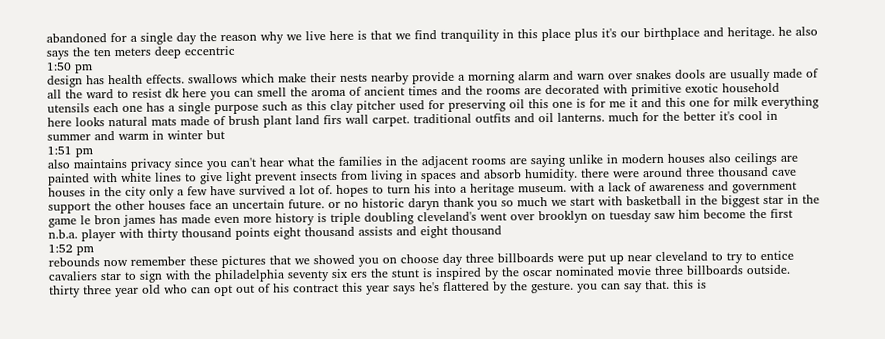abandoned for a single day the reason why we live here is that we find tranquility in this place plus it's our birthplace and heritage. he also says the ten meters deep eccentric
1:50 pm
design has health effects. swallows which make their nests nearby provide a morning alarm and warn over snakes dools are usually made of all the ward to resist dk here you can smell the aroma of ancient times and the rooms are decorated with primitive exotic household utensils each one has a single purpose such as this clay pitcher used for preserving oil this one is for me it and this one for milk everything here looks natural mats made of brush plant land firs wall carpet. traditional outfits and oil lanterns. much for the better it's cool in summer and warm in winter but
1:51 pm
also maintains privacy since you can't hear what the families in the adjacent rooms are saying unlike in modern houses also ceilings are painted with white lines to give light prevent insects from living in spaces and absorb humidity. there were around three thousand cave houses in the city only a few have survived a lot of. hopes to turn his into a heritage museum. with a lack of awareness and government support the other houses face an uncertain future. or no historic daryn thank you so much we start with basketball in the biggest star in the game le bron james has made even more history is triple doubling cleveland's went over brooklyn on tuesday saw him become the first n.b.a. player with thirty thousand points eight thousand assists and eight thousand
1:52 pm
rebounds now remember these pictures that we showed you on choose day three billboards were put up near cleveland to try to entice cavaliers star to sign with the philadelphia seventy six ers the stunt is inspired by the oscar nominated movie three billboards outside. thirty three year old who can opt out of his contract this year says he's flattered by the gesture. you can say that. this is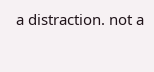a distraction. not a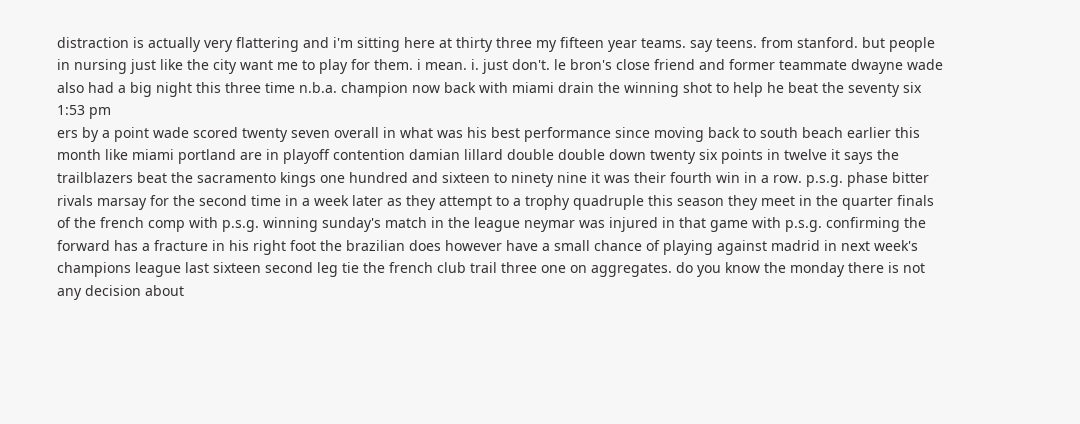distraction is actually very flattering and i'm sitting here at thirty three my fifteen year teams. say teens. from stanford. but people in nursing just like the city want me to play for them. i mean. i. just don't. le bron's close friend and former teammate dwayne wade also had a big night this three time n.b.a. champion now back with miami drain the winning shot to help he beat the seventy six
1:53 pm
ers by a point wade scored twenty seven overall in what was his best performance since moving back to south beach earlier this month like miami portland are in playoff contention damian lillard double double down twenty six points in twelve it says the trailblazers beat the sacramento kings one hundred and sixteen to ninety nine it was their fourth win in a row. p.s.g. phase bitter rivals marsay for the second time in a week later as they attempt to a trophy quadruple this season they meet in the quarter finals of the french comp with p.s.g. winning sunday's match in the league neymar was injured in that game with p.s.g. confirming the forward has a fracture in his right foot the brazilian does however have a small chance of playing against madrid in next week's champions league last sixteen second leg tie the french club trail three one on aggregates. do you know the monday there is not any decision about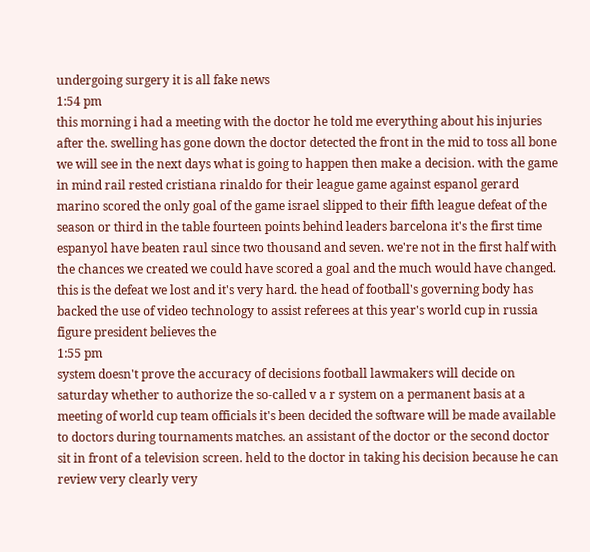undergoing surgery it is all fake news
1:54 pm
this morning i had a meeting with the doctor he told me everything about his injuries after the. swelling has gone down the doctor detected the front in the mid to toss all bone we will see in the next days what is going to happen then make a decision. with the game in mind rail rested cristiana rinaldo for their league game against espanol gerard marino scored the only goal of the game israel slipped to their fifth league defeat of the season or third in the table fourteen points behind leaders barcelona it's the first time espanyol have beaten raul since two thousand and seven. we're not in the first half with the chances we created we could have scored a goal and the much would have changed. this is the defeat we lost and it's very hard. the head of football's governing body has backed the use of video technology to assist referees at this year's world cup in russia figure president believes the
1:55 pm
system doesn't prove the accuracy of decisions football lawmakers will decide on saturday whether to authorize the so-called v a r system on a permanent basis at a meeting of world cup team officials it's been decided the software will be made available to doctors during tournaments matches. an assistant of the doctor or the second doctor sit in front of a television screen. held to the doctor in taking his decision because he can review very clearly very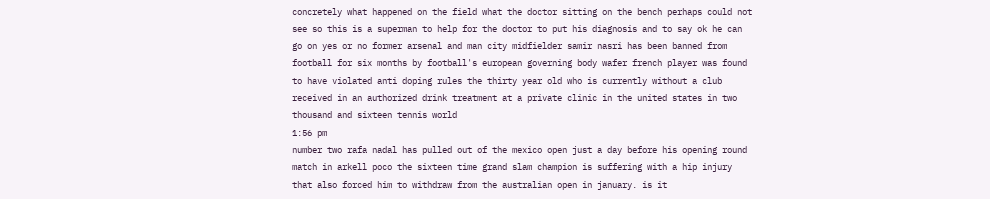concretely what happened on the field what the doctor sitting on the bench perhaps could not see so this is a superman to help for the doctor to put his diagnosis and to say ok he can go on yes or no former arsenal and man city midfielder samir nasri has been banned from football for six months by football's european governing body wafer french player was found to have violated anti doping rules the thirty year old who is currently without a club received in an authorized drink treatment at a private clinic in the united states in two thousand and sixteen tennis world
1:56 pm
number two rafa nadal has pulled out of the mexico open just a day before his opening round match in arkell poco the sixteen time grand slam champion is suffering with a hip injury that also forced him to withdraw from the australian open in january. is it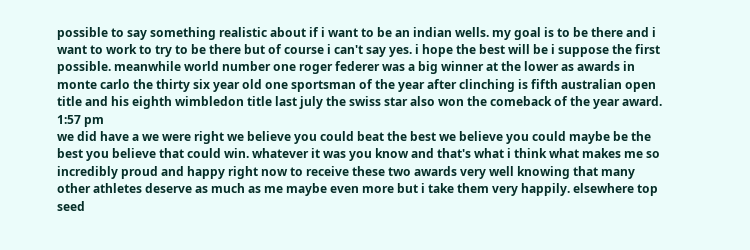possible to say something realistic about if i want to be an indian wells. my goal is to be there and i want to work to try to be there but of course i can't say yes. i hope the best will be i suppose the first possible. meanwhile world number one roger federer was a big winner at the lower as awards in monte carlo the thirty six year old one sportsman of the year after clinching is fifth australian open title and his eighth wimbledon title last july the swiss star also won the comeback of the year award.
1:57 pm
we did have a we were right we believe you could beat the best we believe you could maybe be the best you believe that could win. whatever it was you know and that's what i think what makes me so incredibly proud and happy right now to receive these two awards very well knowing that many other athletes deserve as much as me maybe even more but i take them very happily. elsewhere top seed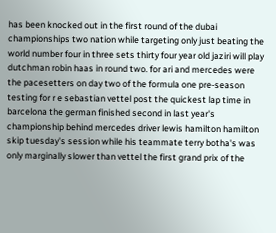has been knocked out in the first round of the dubai championships two nation while targeting only just beating the world number four in three sets thirty four year old jaziri will play dutchman robin haas in round two. for ari and mercedes were the pacesetters on day two of the formula one pre-season testing for r e sebastian vettel post the quickest lap time in barcelona the german finished second in last year's championship behind mercedes driver lewis hamilton hamilton skip tuesday's session while his teammate terry botha's was only marginally slower than vettel the first grand prix of the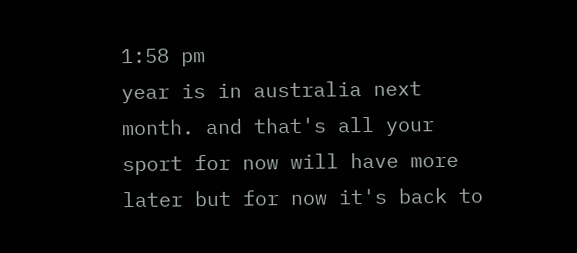1:58 pm
year is in australia next month. and that's all your sport for now will have more later but for now it's back to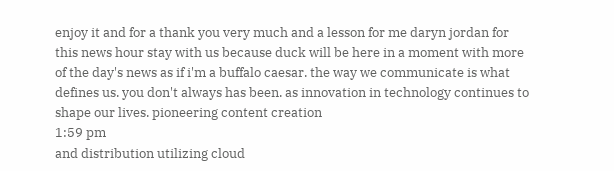enjoy it and for a thank you very much and a lesson for me daryn jordan for this news hour stay with us because duck will be here in a moment with more of the day's news as if i'm a buffalo caesar. the way we communicate is what defines us. you don't always has been. as innovation in technology continues to shape our lives. pioneering content creation
1:59 pm
and distribution utilizing cloud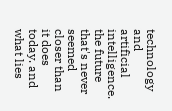technology and artificial intelligence. the future that's never seemed closer than it does today. and what lies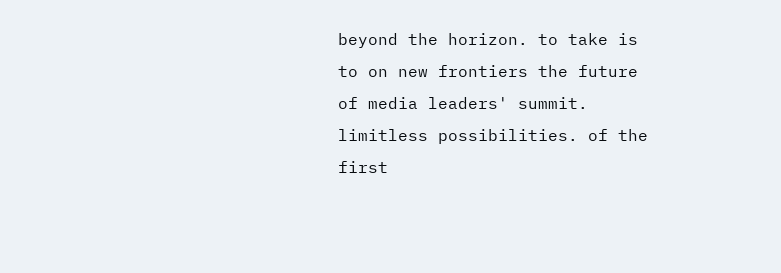beyond the horizon. to take is to on new frontiers the future of media leaders' summit. limitless possibilities. of the first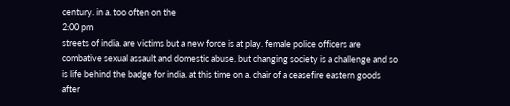century. in a. too often on the
2:00 pm
streets of india. are victims but a new force is at play. female police officers are combative sexual assault and domestic abuse. but changing society is a challenge and so is life behind the badge for india. at this time on a. chair of a ceasefire eastern goods after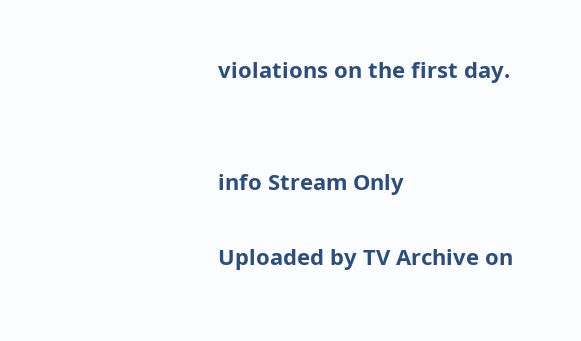violations on the first day.


info Stream Only

Uploaded by TV Archive on